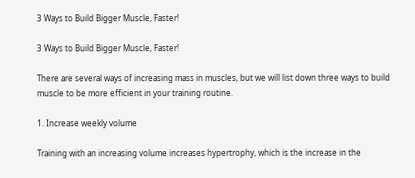3 Ways to Build Bigger Muscle, Faster!

3 Ways to Build Bigger Muscle, Faster!

There are several ways of increasing mass in muscles, but we will list down three ways to build muscle to be more efficient in your training routine.

1. Increase weekly volume

Training with an increasing volume increases hypertrophy, which is the increase in the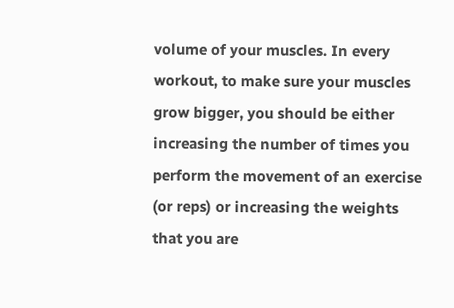volume of your muscles. In every workout, to make sure your muscles grow bigger, you should be either increasing the number of times you perform the movement of an exercise (or reps) or increasing the weights that you are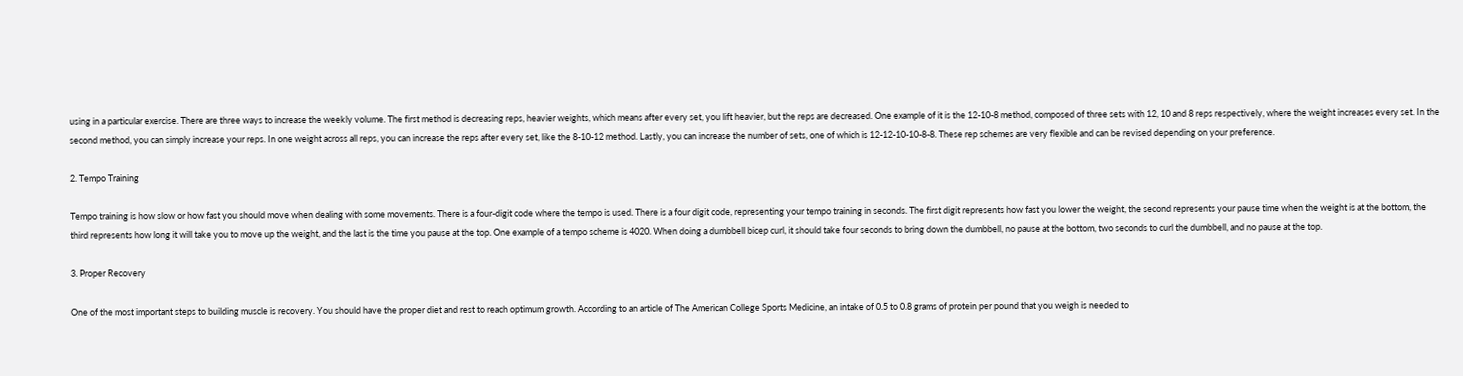using in a particular exercise. There are three ways to increase the weekly volume. The first method is decreasing reps, heavier weights, which means after every set, you lift heavier, but the reps are decreased. One example of it is the 12-10-8 method, composed of three sets with 12, 10 and 8 reps respectively, where the weight increases every set. In the second method, you can simply increase your reps. In one weight across all reps, you can increase the reps after every set, like the 8-10-12 method. Lastly, you can increase the number of sets, one of which is 12-12-10-10-8-8. These rep schemes are very flexible and can be revised depending on your preference.

2. Tempo Training

Tempo training is how slow or how fast you should move when dealing with some movements. There is a four-digit code where the tempo is used. There is a four digit code, representing your tempo training in seconds. The first digit represents how fast you lower the weight, the second represents your pause time when the weight is at the bottom, the third represents how long it will take you to move up the weight, and the last is the time you pause at the top. One example of a tempo scheme is 4020. When doing a dumbbell bicep curl, it should take four seconds to bring down the dumbbell, no pause at the bottom, two seconds to curl the dumbbell, and no pause at the top.

3. Proper Recovery

One of the most important steps to building muscle is recovery. You should have the proper diet and rest to reach optimum growth. According to an article of The American College Sports Medicine, an intake of 0.5 to 0.8 grams of protein per pound that you weigh is needed to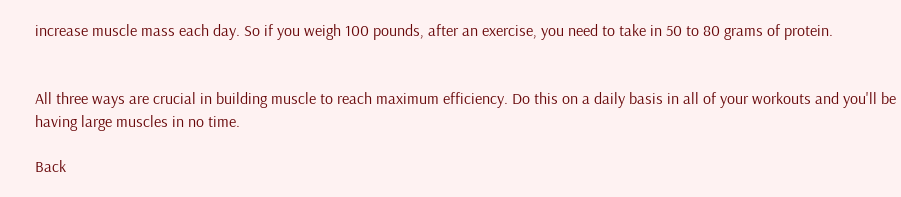increase muscle mass each day. So if you weigh 100 pounds, after an exercise, you need to take in 50 to 80 grams of protein.


All three ways are crucial in building muscle to reach maximum efficiency. Do this on a daily basis in all of your workouts and you'll be having large muscles in no time.

Back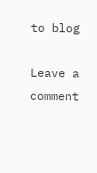to blog

Leave a comment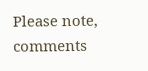Please note, comments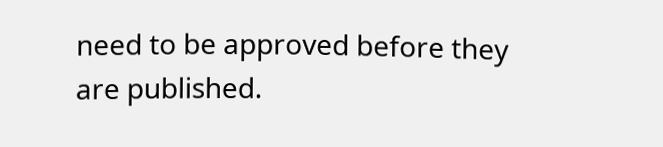need to be approved before they are published.